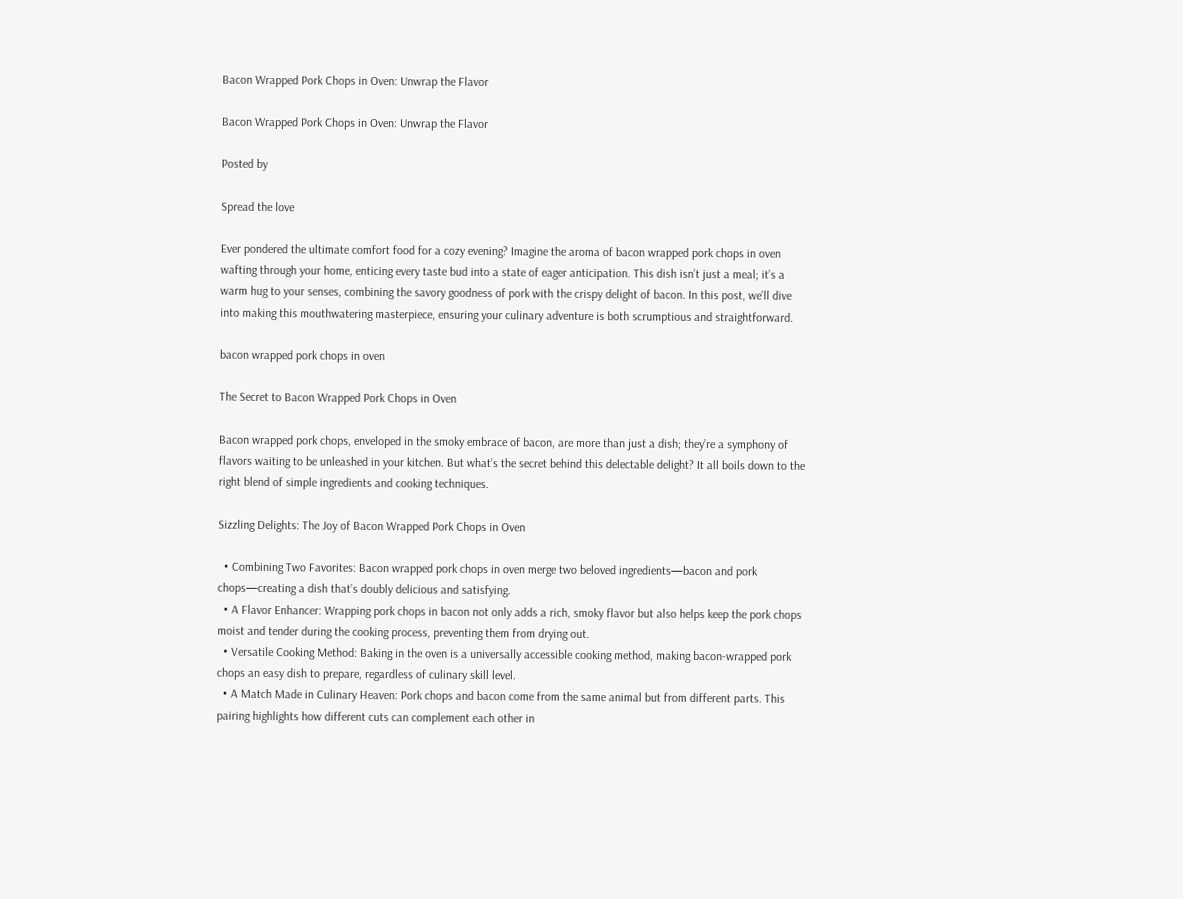Bacon Wrapped Pork Chops in Oven: Unwrap the Flavor

Bacon Wrapped Pork Chops in Oven: Unwrap the Flavor

Posted by

Spread the love

Ever pondered the ultimate comfort food for a cozy evening? Imagine the aroma of bacon wrapped pork chops in oven wafting through your home, enticing every taste bud into a state of eager anticipation. This dish isn’t just a meal; it’s a warm hug to your senses, combining the savory goodness of pork with the crispy delight of bacon. In this post, we’ll dive into making this mouthwatering masterpiece, ensuring your culinary adventure is both scrumptious and straightforward.

bacon wrapped pork chops in oven

The Secret to Bacon Wrapped Pork Chops in Oven

Bacon wrapped pork chops, enveloped in the smoky embrace of bacon, are more than just a dish; they’re a symphony of flavors waiting to be unleashed in your kitchen. But what’s the secret behind this delectable delight? It all boils down to the right blend of simple ingredients and cooking techniques.

Sizzling Delights: The Joy of Bacon Wrapped Pork Chops in Oven

  • Combining Two Favorites: Bacon wrapped pork chops in oven merge two beloved ingredients—bacon and pork chops—creating a dish that’s doubly delicious and satisfying.
  • A Flavor Enhancer: Wrapping pork chops in bacon not only adds a rich, smoky flavor but also helps keep the pork chops moist and tender during the cooking process, preventing them from drying out.
  • Versatile Cooking Method: Baking in the oven is a universally accessible cooking method, making bacon-wrapped pork chops an easy dish to prepare, regardless of culinary skill level.
  • A Match Made in Culinary Heaven: Pork chops and bacon come from the same animal but from different parts. This pairing highlights how different cuts can complement each other in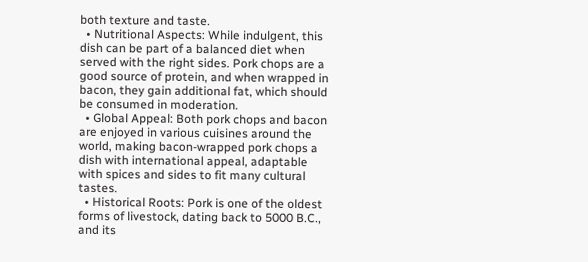both texture and taste.
  • Nutritional Aspects: While indulgent, this dish can be part of a balanced diet when served with the right sides. Pork chops are a good source of protein, and when wrapped in bacon, they gain additional fat, which should be consumed in moderation.
  • Global Appeal: Both pork chops and bacon are enjoyed in various cuisines around the world, making bacon-wrapped pork chops a dish with international appeal, adaptable with spices and sides to fit many cultural tastes.
  • Historical Roots: Pork is one of the oldest forms of livestock, dating back to 5000 B.C., and its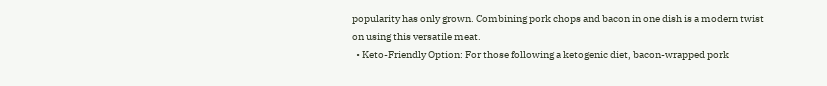popularity has only grown. Combining pork chops and bacon in one dish is a modern twist on using this versatile meat.
  • Keto-Friendly Option: For those following a ketogenic diet, bacon-wrapped pork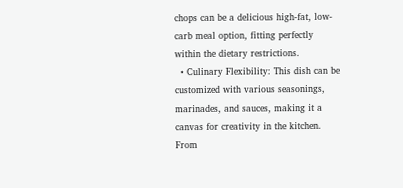chops can be a delicious high-fat, low-carb meal option, fitting perfectly within the dietary restrictions.
  • Culinary Flexibility: This dish can be customized with various seasonings, marinades, and sauces, making it a canvas for creativity in the kitchen. From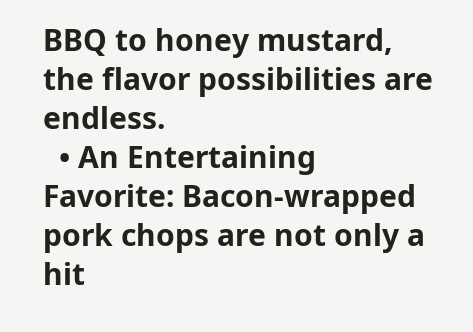BBQ to honey mustard, the flavor possibilities are endless.
  • An Entertaining Favorite: Bacon-wrapped pork chops are not only a hit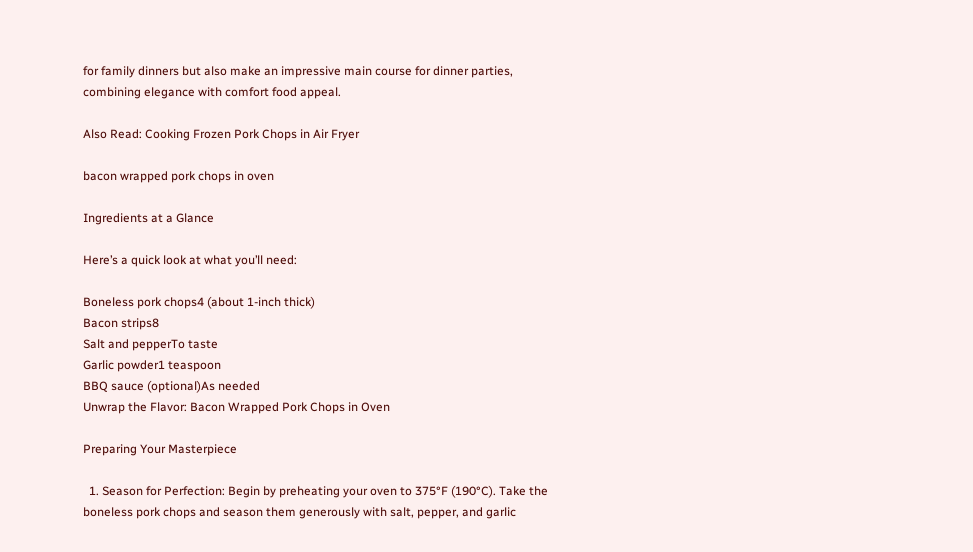for family dinners but also make an impressive main course for dinner parties, combining elegance with comfort food appeal.

Also Read: Cooking Frozen Pork Chops in Air Fryer

bacon wrapped pork chops in oven

Ingredients at a Glance

Here’s a quick look at what you’ll need:

Boneless pork chops4 (about 1-inch thick)
Bacon strips8
Salt and pepperTo taste
Garlic powder1 teaspoon
BBQ sauce (optional)As needed
Unwrap the Flavor: Bacon Wrapped Pork Chops in Oven

Preparing Your Masterpiece

  1. Season for Perfection: Begin by preheating your oven to 375°F (190°C). Take the boneless pork chops and season them generously with salt, pepper, and garlic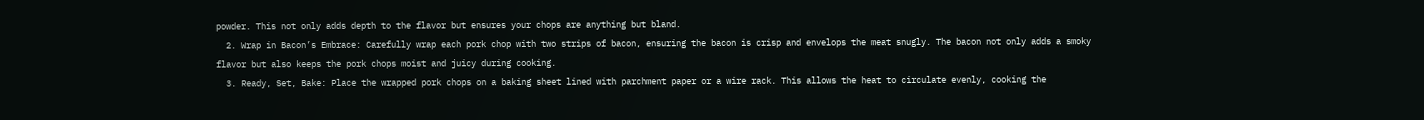powder. This not only adds depth to the flavor but ensures your chops are anything but bland.
  2. Wrap in Bacon’s Embrace: Carefully wrap each pork chop with two strips of bacon, ensuring the bacon is crisp and envelops the meat snugly. The bacon not only adds a smoky flavor but also keeps the pork chops moist and juicy during cooking.
  3. Ready, Set, Bake: Place the wrapped pork chops on a baking sheet lined with parchment paper or a wire rack. This allows the heat to circulate evenly, cooking the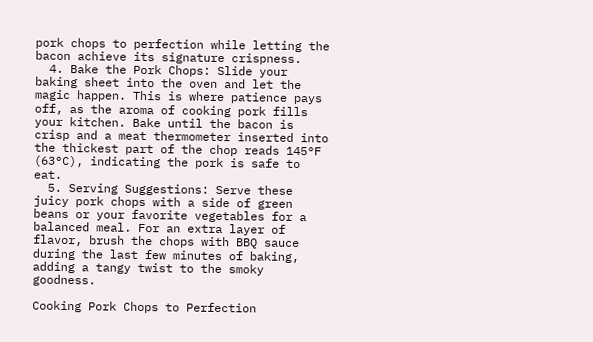pork chops to perfection while letting the bacon achieve its signature crispness.
  4. Bake the Pork Chops: Slide your baking sheet into the oven and let the magic happen. This is where patience pays off, as the aroma of cooking pork fills your kitchen. Bake until the bacon is crisp and a meat thermometer inserted into the thickest part of the chop reads 145°F (63°C), indicating the pork is safe to eat.
  5. Serving Suggestions: Serve these juicy pork chops with a side of green beans or your favorite vegetables for a balanced meal. For an extra layer of flavor, brush the chops with BBQ sauce during the last few minutes of baking, adding a tangy twist to the smoky goodness.

Cooking Pork Chops to Perfection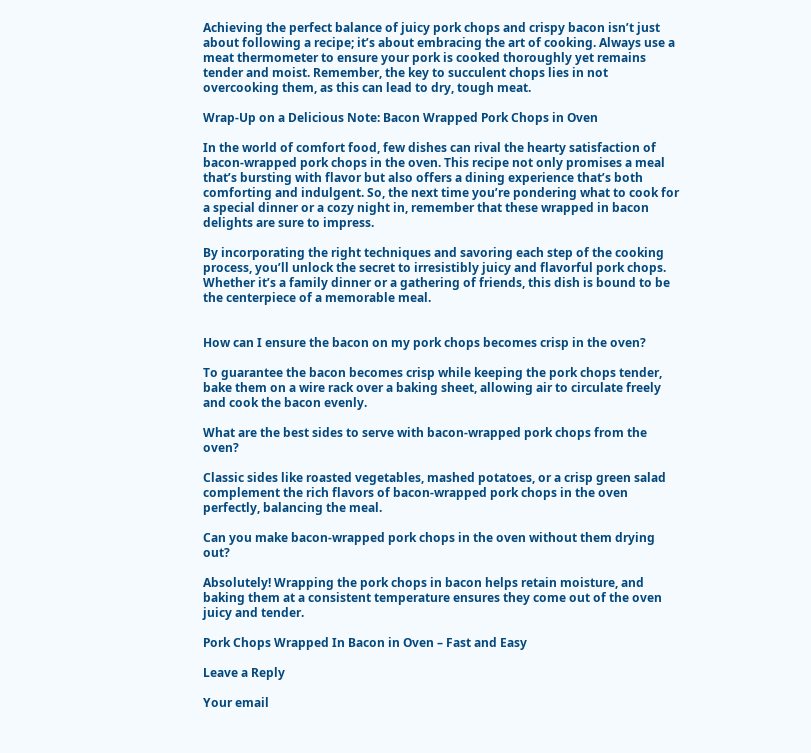Achieving the perfect balance of juicy pork chops and crispy bacon isn’t just about following a recipe; it’s about embracing the art of cooking. Always use a meat thermometer to ensure your pork is cooked thoroughly yet remains tender and moist. Remember, the key to succulent chops lies in not overcooking them, as this can lead to dry, tough meat.

Wrap-Up on a Delicious Note: Bacon Wrapped Pork Chops in Oven

In the world of comfort food, few dishes can rival the hearty satisfaction of bacon-wrapped pork chops in the oven. This recipe not only promises a meal that’s bursting with flavor but also offers a dining experience that’s both comforting and indulgent. So, the next time you’re pondering what to cook for a special dinner or a cozy night in, remember that these wrapped in bacon delights are sure to impress.

By incorporating the right techniques and savoring each step of the cooking process, you’ll unlock the secret to irresistibly juicy and flavorful pork chops. Whether it’s a family dinner or a gathering of friends, this dish is bound to be the centerpiece of a memorable meal.


How can I ensure the bacon on my pork chops becomes crisp in the oven?

To guarantee the bacon becomes crisp while keeping the pork chops tender, bake them on a wire rack over a baking sheet, allowing air to circulate freely and cook the bacon evenly.

What are the best sides to serve with bacon-wrapped pork chops from the oven?

Classic sides like roasted vegetables, mashed potatoes, or a crisp green salad complement the rich flavors of bacon-wrapped pork chops in the oven perfectly, balancing the meal.

Can you make bacon-wrapped pork chops in the oven without them drying out?

Absolutely! Wrapping the pork chops in bacon helps retain moisture, and baking them at a consistent temperature ensures they come out of the oven juicy and tender.

Pork Chops Wrapped In Bacon in Oven – Fast and Easy

Leave a Reply

Your email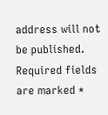address will not be published. Required fields are marked *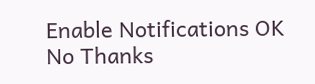Enable Notifications OK No Thanks